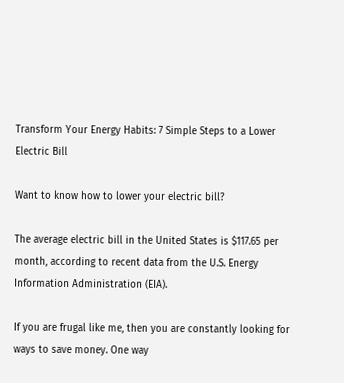Transform Your Energy Habits: 7 Simple Steps to a Lower Electric Bill

Want to know how to lower your electric bill?

The average electric bill in the United States is $117.65 per month, according to recent data from the U.S. Energy Information Administration (EIA).

If you are frugal like me, then you are constantly looking for ways to save money. One way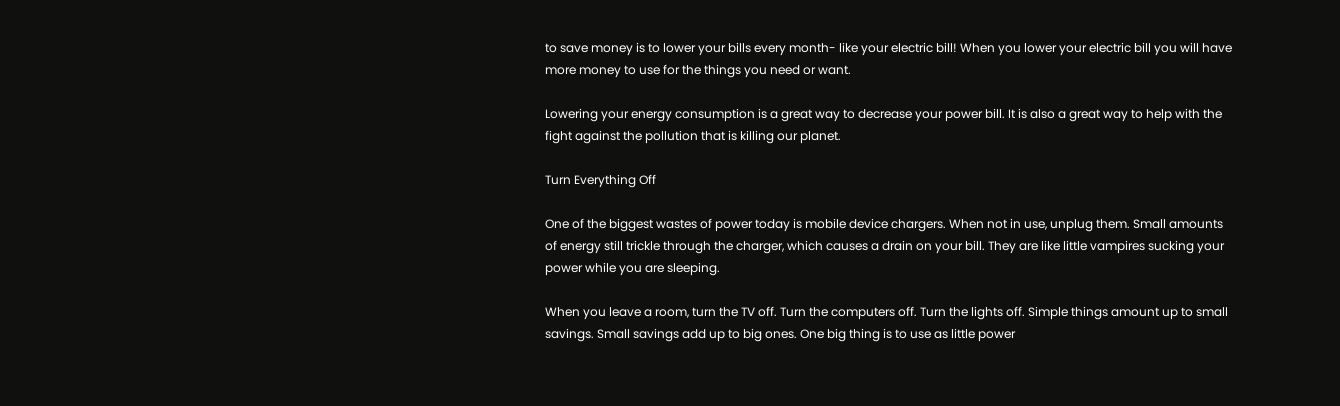to save money is to lower your bills every month- like your electric bill! When you lower your electric bill you will have more money to use for the things you need or want.

Lowering your energy consumption is a great way to decrease your power bill. It is also a great way to help with the fight against the pollution that is killing our planet.

Turn Everything Off

One of the biggest wastes of power today is mobile device chargers. When not in use, unplug them. Small amounts of energy still trickle through the charger, which causes a drain on your bill. They are like little vampires sucking your power while you are sleeping.

When you leave a room, turn the TV off. Turn the computers off. Turn the lights off. Simple things amount up to small savings. Small savings add up to big ones. One big thing is to use as little power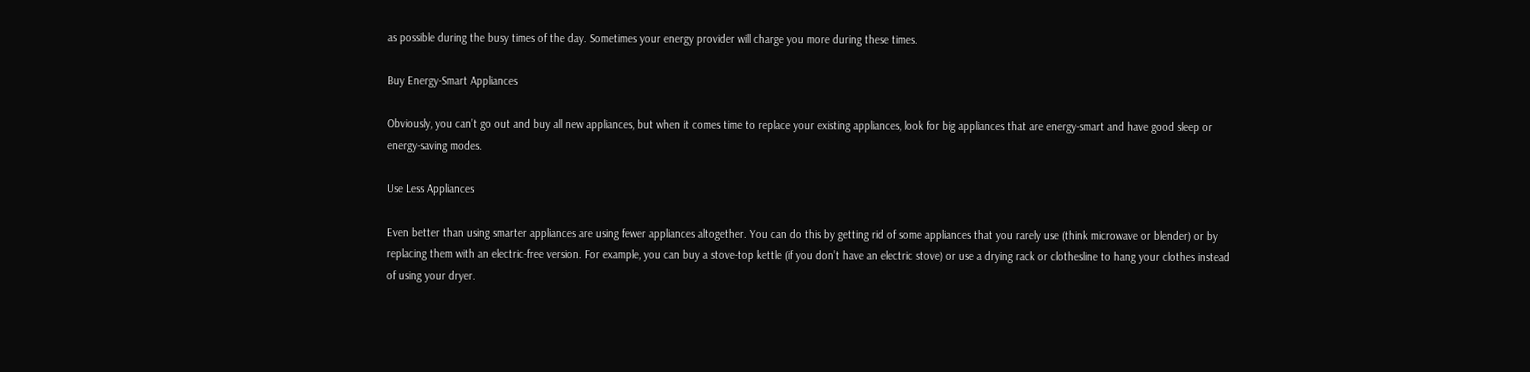as possible during the busy times of the day. Sometimes your energy provider will charge you more during these times.

Buy Energy-Smart Appliances

Obviously, you can’t go out and buy all new appliances, but when it comes time to replace your existing appliances, look for big appliances that are energy-smart and have good sleep or energy-saving modes.

Use Less Appliances

Even better than using smarter appliances are using fewer appliances altogether. You can do this by getting rid of some appliances that you rarely use (think microwave or blender) or by replacing them with an electric-free version. For example, you can buy a stove-top kettle (if you don’t have an electric stove) or use a drying rack or clothesline to hang your clothes instead of using your dryer.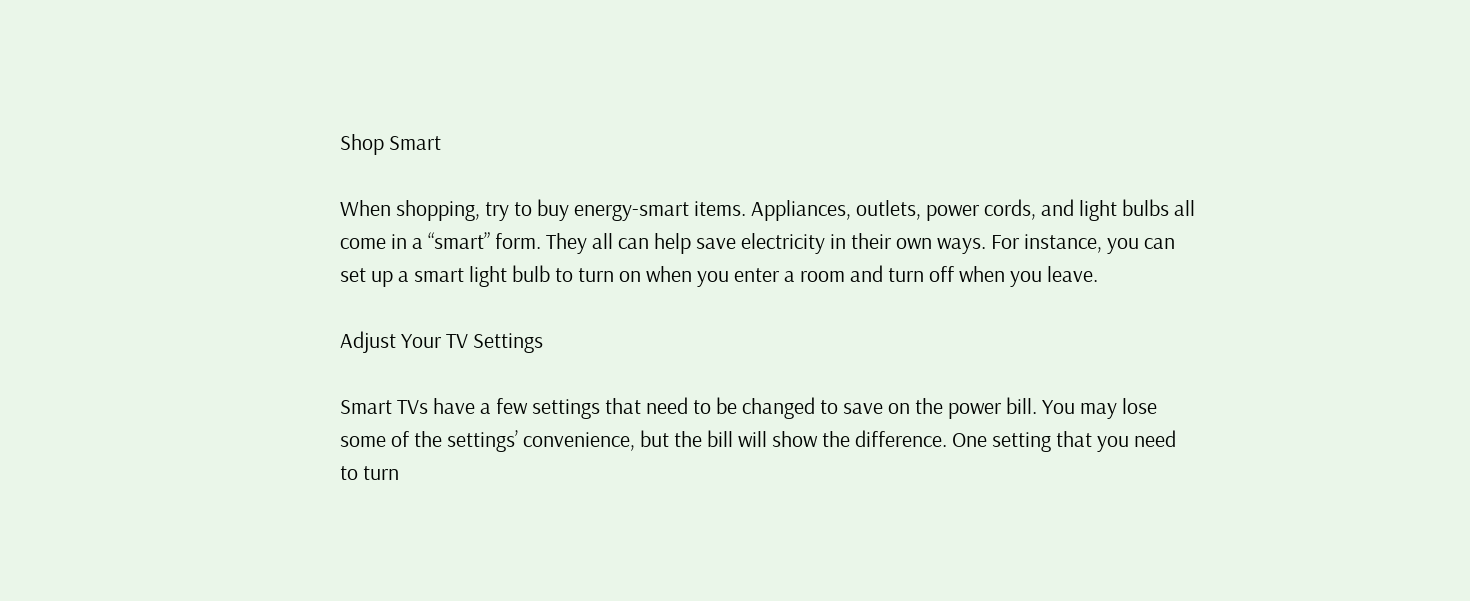Shop Smart

When shopping, try to buy energy-smart items. Appliances, outlets, power cords, and light bulbs all come in a “smart” form. They all can help save electricity in their own ways. For instance, you can set up a smart light bulb to turn on when you enter a room and turn off when you leave.

Adjust Your TV Settings

Smart TVs have a few settings that need to be changed to save on the power bill. You may lose some of the settings’ convenience, but the bill will show the difference. One setting that you need to turn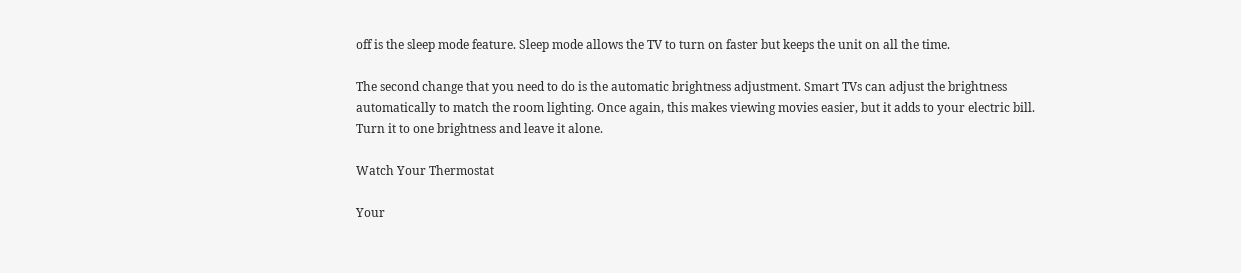off is the sleep mode feature. Sleep mode allows the TV to turn on faster but keeps the unit on all the time.

The second change that you need to do is the automatic brightness adjustment. Smart TVs can adjust the brightness automatically to match the room lighting. Once again, this makes viewing movies easier, but it adds to your electric bill. Turn it to one brightness and leave it alone.

Watch Your Thermostat

Your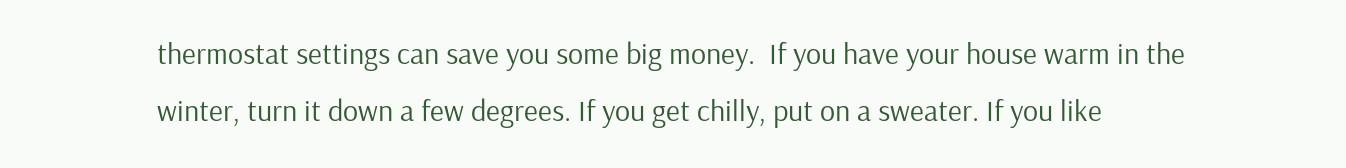thermostat settings can save you some big money.  If you have your house warm in the winter, turn it down a few degrees. If you get chilly, put on a sweater. If you like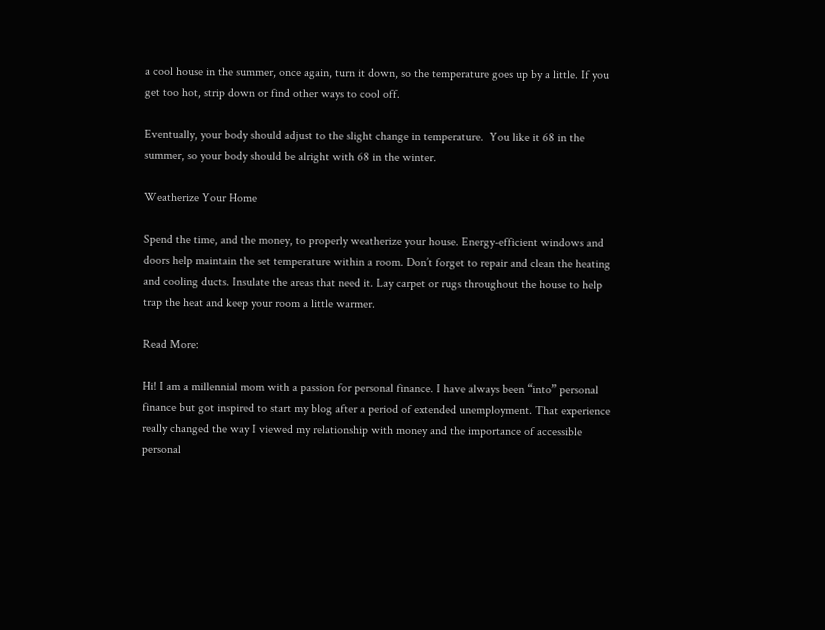a cool house in the summer, once again, turn it down, so the temperature goes up by a little. If you get too hot, strip down or find other ways to cool off.

Eventually, your body should adjust to the slight change in temperature.  You like it 68 in the summer, so your body should be alright with 68 in the winter.

Weatherize Your Home

Spend the time, and the money, to properly weatherize your house. Energy-efficient windows and doors help maintain the set temperature within a room. Don’t forget to repair and clean the heating and cooling ducts. Insulate the areas that need it. Lay carpet or rugs throughout the house to help trap the heat and keep your room a little warmer.

Read More:

Hi! I am a millennial mom with a passion for personal finance. I have always been “into” personal finance but got inspired to start my blog after a period of extended unemployment. That experience really changed the way I viewed my relationship with money and the importance of accessible personal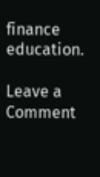finance education.

Leave a Comment